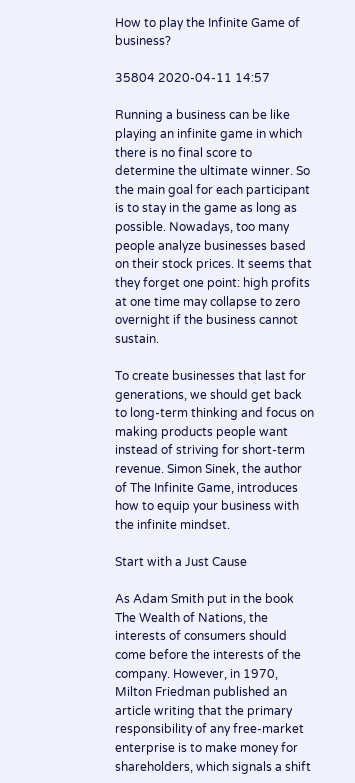How to play the Infinite Game of business?

35804 2020-04-11 14:57

Running a business can be like playing an infinite game in which there is no final score to determine the ultimate winner. So the main goal for each participant is to stay in the game as long as possible. Nowadays, too many people analyze businesses based on their stock prices. It seems that they forget one point: high profits at one time may collapse to zero overnight if the business cannot sustain.

To create businesses that last for generations, we should get back to long-term thinking and focus on making products people want instead of striving for short-term revenue. Simon Sinek, the author of The Infinite Game, introduces how to equip your business with the infinite mindset.

Start with a Just Cause

As Adam Smith put in the book The Wealth of Nations, the interests of consumers should come before the interests of the company. However, in 1970, Milton Friedman published an article writing that the primary responsibility of any free-market enterprise is to make money for shareholders, which signals a shift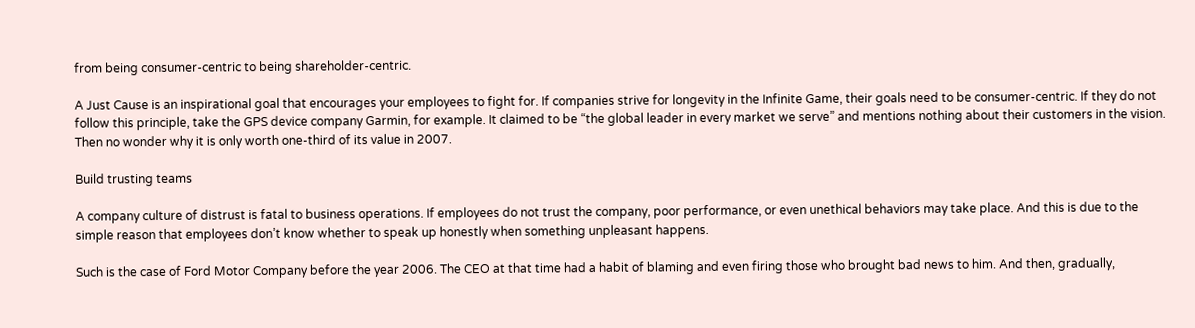from being consumer-centric to being shareholder-centric.

A Just Cause is an inspirational goal that encourages your employees to fight for. If companies strive for longevity in the Infinite Game, their goals need to be consumer-centric. If they do not follow this principle, take the GPS device company Garmin, for example. It claimed to be “the global leader in every market we serve” and mentions nothing about their customers in the vision. Then no wonder why it is only worth one-third of its value in 2007.

Build trusting teams

A company culture of distrust is fatal to business operations. If employees do not trust the company, poor performance, or even unethical behaviors may take place. And this is due to the simple reason that employees don’t know whether to speak up honestly when something unpleasant happens.

Such is the case of Ford Motor Company before the year 2006. The CEO at that time had a habit of blaming and even firing those who brought bad news to him. And then, gradually,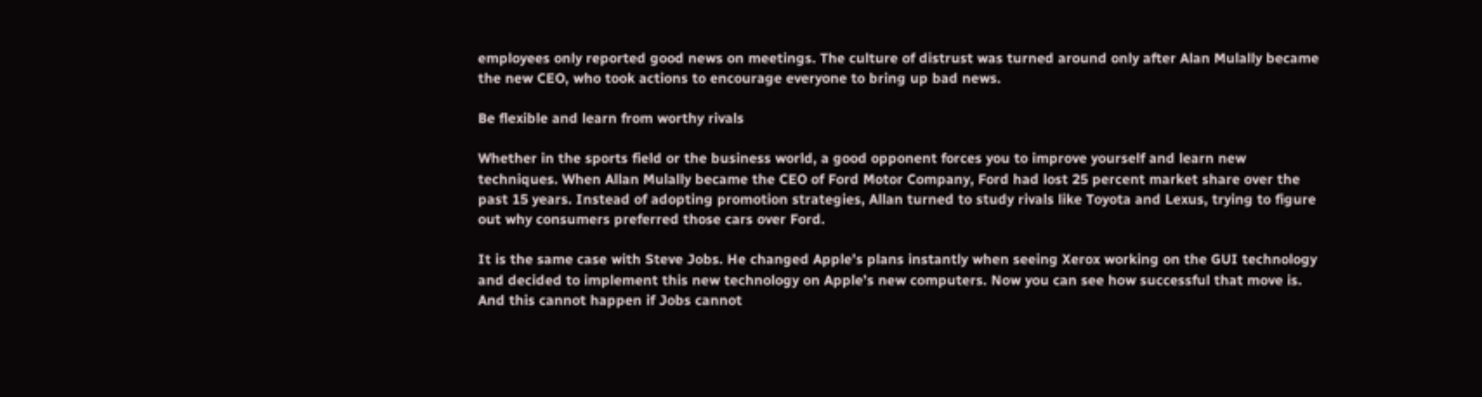employees only reported good news on meetings. The culture of distrust was turned around only after Alan Mulally became the new CEO, who took actions to encourage everyone to bring up bad news.

Be flexible and learn from worthy rivals

Whether in the sports field or the business world, a good opponent forces you to improve yourself and learn new techniques. When Allan Mulally became the CEO of Ford Motor Company, Ford had lost 25 percent market share over the past 15 years. Instead of adopting promotion strategies, Allan turned to study rivals like Toyota and Lexus, trying to figure out why consumers preferred those cars over Ford.

It is the same case with Steve Jobs. He changed Apple’s plans instantly when seeing Xerox working on the GUI technology and decided to implement this new technology on Apple’s new computers. Now you can see how successful that move is. And this cannot happen if Jobs cannot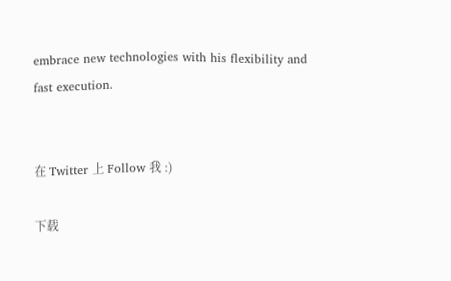embrace new technologies with his flexibility and fast execution.


在 Twitter 上 Follow 我 :)

下载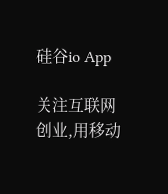硅谷io App

关注互联网创业,用移动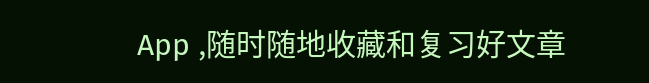App ,随时随地收藏和复习好文章